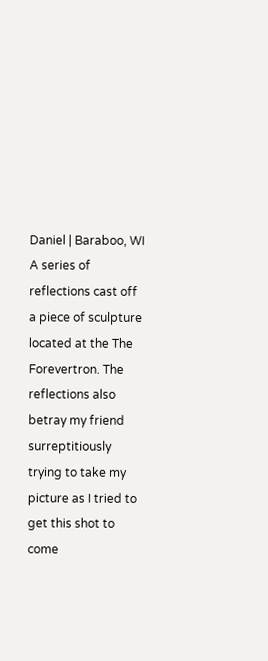Daniel | Baraboo, WI
A series of reflections cast off a piece of sculpture located at the The Forevertron. The reflections also betray my friend surreptitiously trying to take my picture as I tried to get this shot to come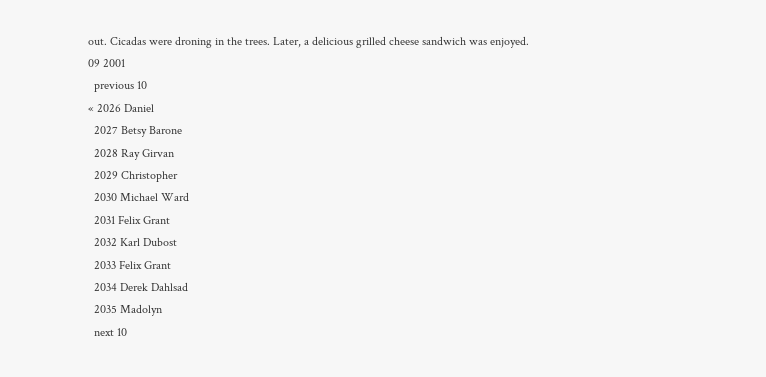out. Cicadas were droning in the trees. Later, a delicious grilled cheese sandwich was enjoyed.
09 2001
  previous 10
« 2026 Daniel
  2027 Betsy Barone
  2028 Ray Girvan
  2029 Christopher
  2030 Michael Ward
  2031 Felix Grant
  2032 Karl Dubost
  2033 Felix Grant
  2034 Derek Dahlsad
  2035 Madolyn
  next 10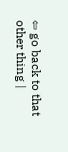⇦ go back to that other thing |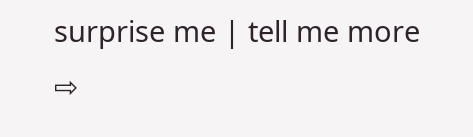surprise me | tell me more ⇨